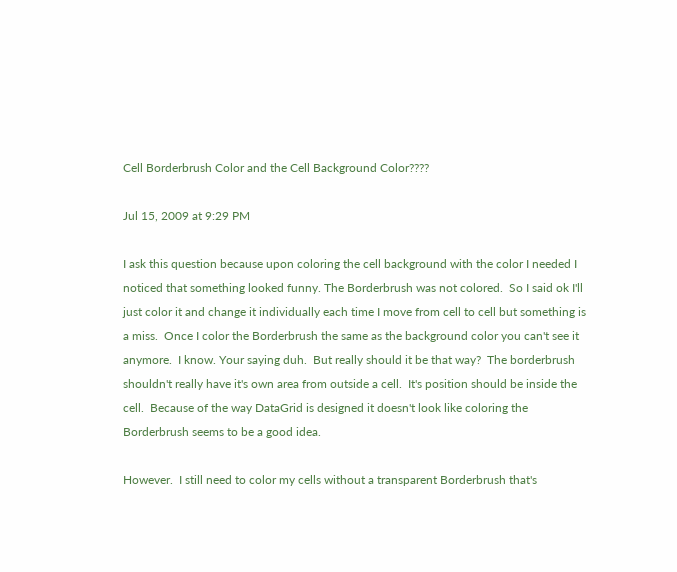Cell Borderbrush Color and the Cell Background Color????

Jul 15, 2009 at 9:29 PM

I ask this question because upon coloring the cell background with the color I needed I noticed that something looked funny. The Borderbrush was not colored.  So I said ok I'll just color it and change it individually each time I move from cell to cell but something is a miss.  Once I color the Borderbrush the same as the background color you can't see it anymore.  I know. Your saying duh.  But really should it be that way?  The borderbrush shouldn't really have it's own area from outside a cell.  It's position should be inside the cell.  Because of the way DataGrid is designed it doesn't look like coloring the Borderbrush seems to be a good idea.

However.  I still need to color my cells without a transparent Borderbrush that's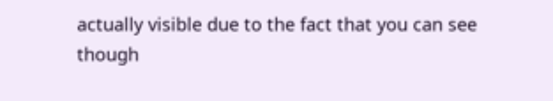actually visible due to the fact that you can see though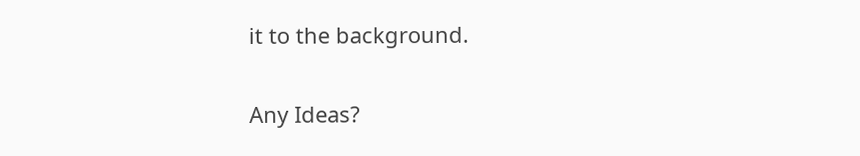it to the background.


Any Ideas?